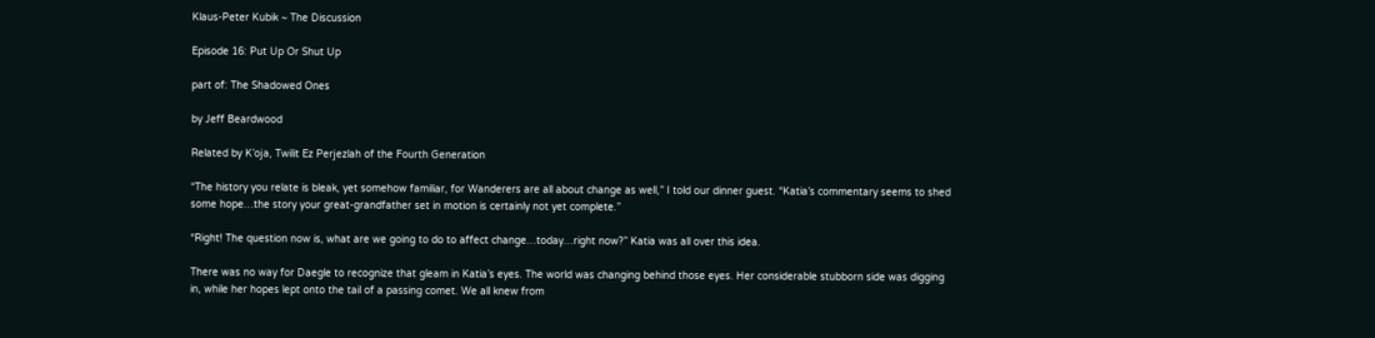Klaus-Peter Kubik ~ The Discussion

Episode 16: Put Up Or Shut Up

part of: The Shadowed Ones

by Jeff Beardwood

Related by K’oja, Twilit Ez Perjezlah of the Fourth Generation

“The history you relate is bleak, yet somehow familiar, for Wanderers are all about change as well,” I told our dinner guest. “Katia’s commentary seems to shed some hope…the story your great-grandfather set in motion is certainly not yet complete.”

“Right! The question now is, what are we going to do to affect change…today…right now?” Katia was all over this idea.

There was no way for Daegle to recognize that gleam in Katia’s eyes. The world was changing behind those eyes. Her considerable stubborn side was digging in, while her hopes lept onto the tail of a passing comet. We all knew from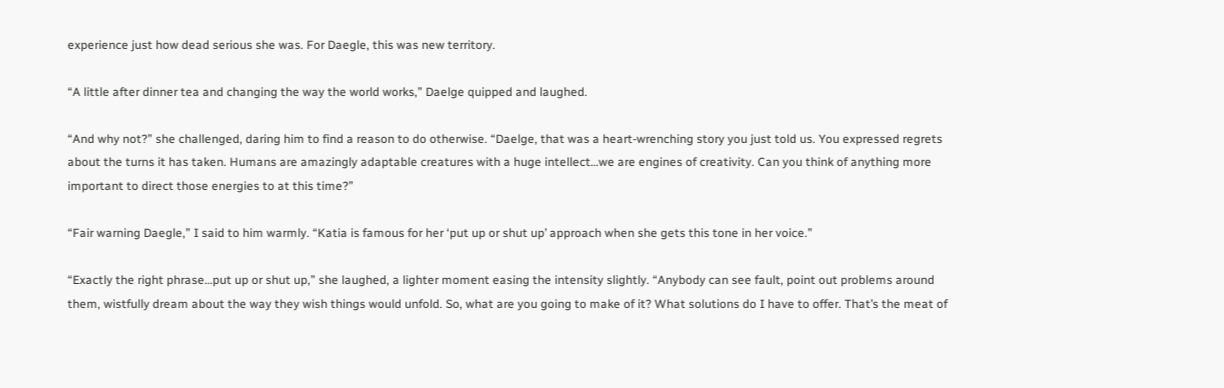experience just how dead serious she was. For Daegle, this was new territory.

“A little after dinner tea and changing the way the world works,” Daelge quipped and laughed.

“And why not?” she challenged, daring him to find a reason to do otherwise. “Daelge, that was a heart-wrenching story you just told us. You expressed regrets about the turns it has taken. Humans are amazingly adaptable creatures with a huge intellect…we are engines of creativity. Can you think of anything more important to direct those energies to at this time?”

“Fair warning Daegle,” I said to him warmly. “Katia is famous for her ‘put up or shut up’ approach when she gets this tone in her voice.”

“Exactly the right phrase…put up or shut up,” she laughed, a lighter moment easing the intensity slightly. “Anybody can see fault, point out problems around them, wistfully dream about the way they wish things would unfold. So, what are you going to make of it? What solutions do I have to offer. That’s the meat of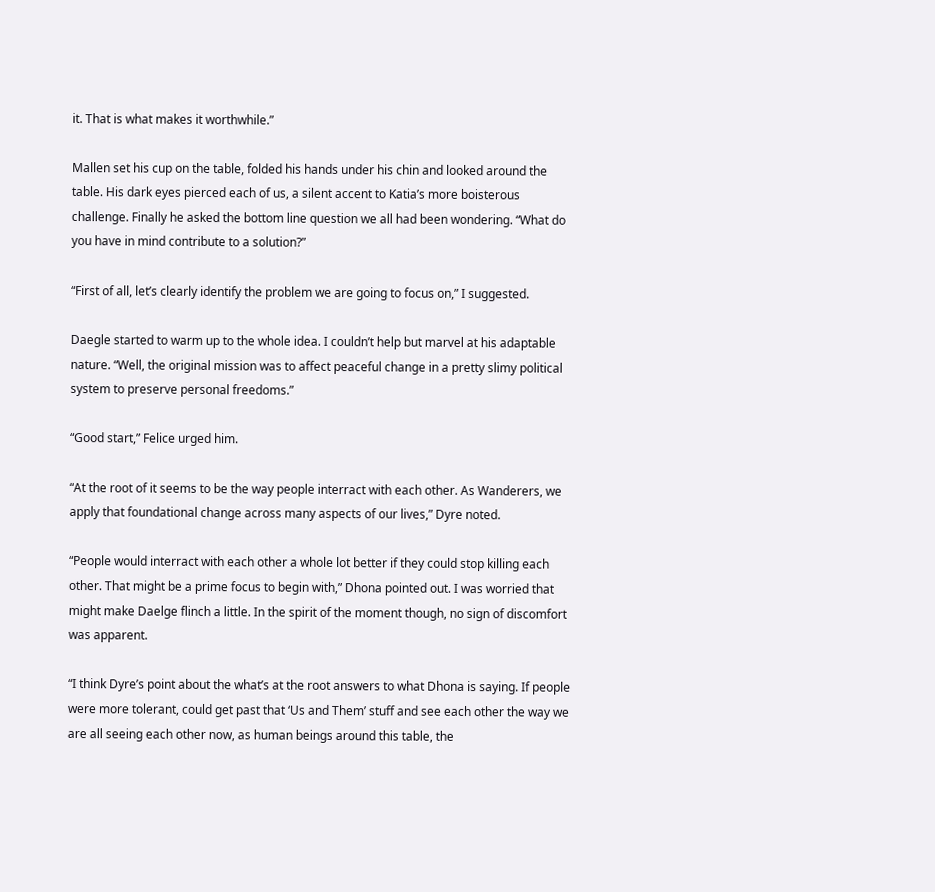it. That is what makes it worthwhile.”

Mallen set his cup on the table, folded his hands under his chin and looked around the table. His dark eyes pierced each of us, a silent accent to Katia’s more boisterous challenge. Finally he asked the bottom line question we all had been wondering. “What do you have in mind contribute to a solution?”

“First of all, let’s clearly identify the problem we are going to focus on,” I suggested.

Daegle started to warm up to the whole idea. I couldn’t help but marvel at his adaptable nature. “Well, the original mission was to affect peaceful change in a pretty slimy political system to preserve personal freedoms.”

“Good start,” Felice urged him.

“At the root of it seems to be the way people interract with each other. As Wanderers, we apply that foundational change across many aspects of our lives,” Dyre noted.

“People would interract with each other a whole lot better if they could stop killing each other. That might be a prime focus to begin with,” Dhona pointed out. I was worried that might make Daelge flinch a little. In the spirit of the moment though, no sign of discomfort was apparent.

“I think Dyre’s point about the what’s at the root answers to what Dhona is saying. If people were more tolerant, could get past that ‘Us and Them’ stuff and see each other the way we are all seeing each other now, as human beings around this table, the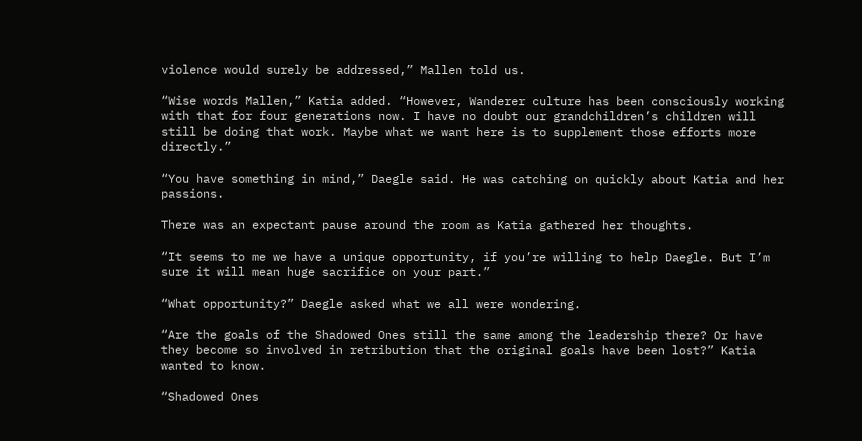violence would surely be addressed,” Mallen told us.

“Wise words Mallen,” Katia added. “However, Wanderer culture has been consciously working with that for four generations now. I have no doubt our grandchildren’s children will still be doing that work. Maybe what we want here is to supplement those efforts more directly.”

“You have something in mind,” Daegle said. He was catching on quickly about Katia and her passions.

There was an expectant pause around the room as Katia gathered her thoughts.

“It seems to me we have a unique opportunity, if you’re willing to help Daegle. But I’m sure it will mean huge sacrifice on your part.”

“What opportunity?” Daegle asked what we all were wondering.

“Are the goals of the Shadowed Ones still the same among the leadership there? Or have they become so involved in retribution that the original goals have been lost?” Katia wanted to know.

“Shadowed Ones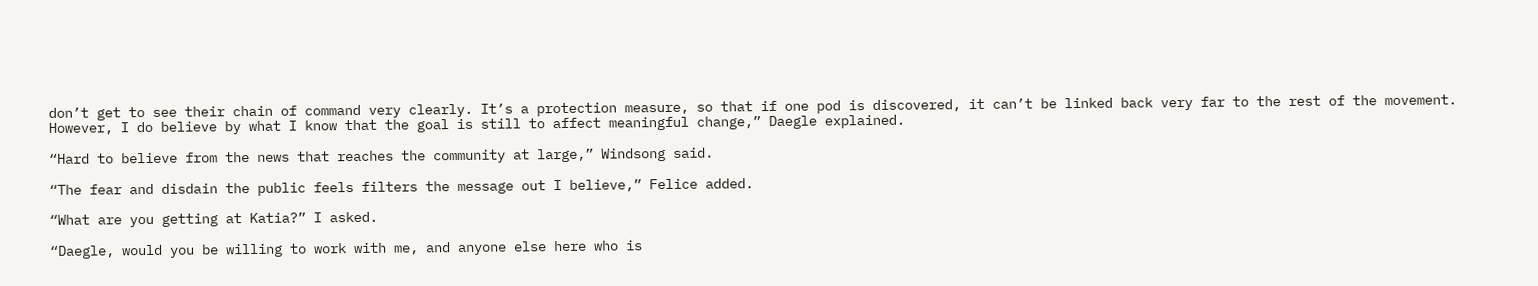don’t get to see their chain of command very clearly. It’s a protection measure, so that if one pod is discovered, it can’t be linked back very far to the rest of the movement. However, I do believe by what I know that the goal is still to affect meaningful change,” Daegle explained.

“Hard to believe from the news that reaches the community at large,” Windsong said.

“The fear and disdain the public feels filters the message out I believe,” Felice added.

“What are you getting at Katia?” I asked.

“Daegle, would you be willing to work with me, and anyone else here who is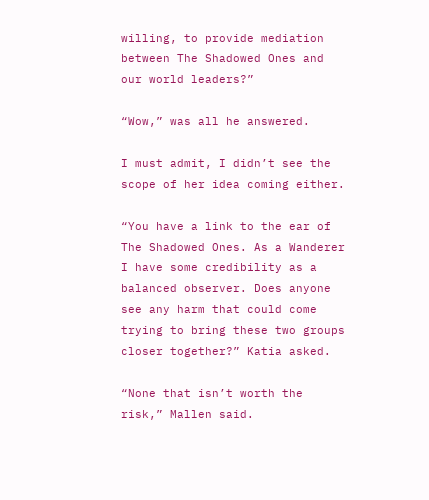willing, to provide mediation between The Shadowed Ones and our world leaders?”

“Wow,” was all he answered.

I must admit, I didn’t see the scope of her idea coming either.

“You have a link to the ear of The Shadowed Ones. As a Wanderer I have some credibility as a balanced observer. Does anyone see any harm that could come trying to bring these two groups closer together?” Katia asked.

“None that isn’t worth the risk,” Mallen said.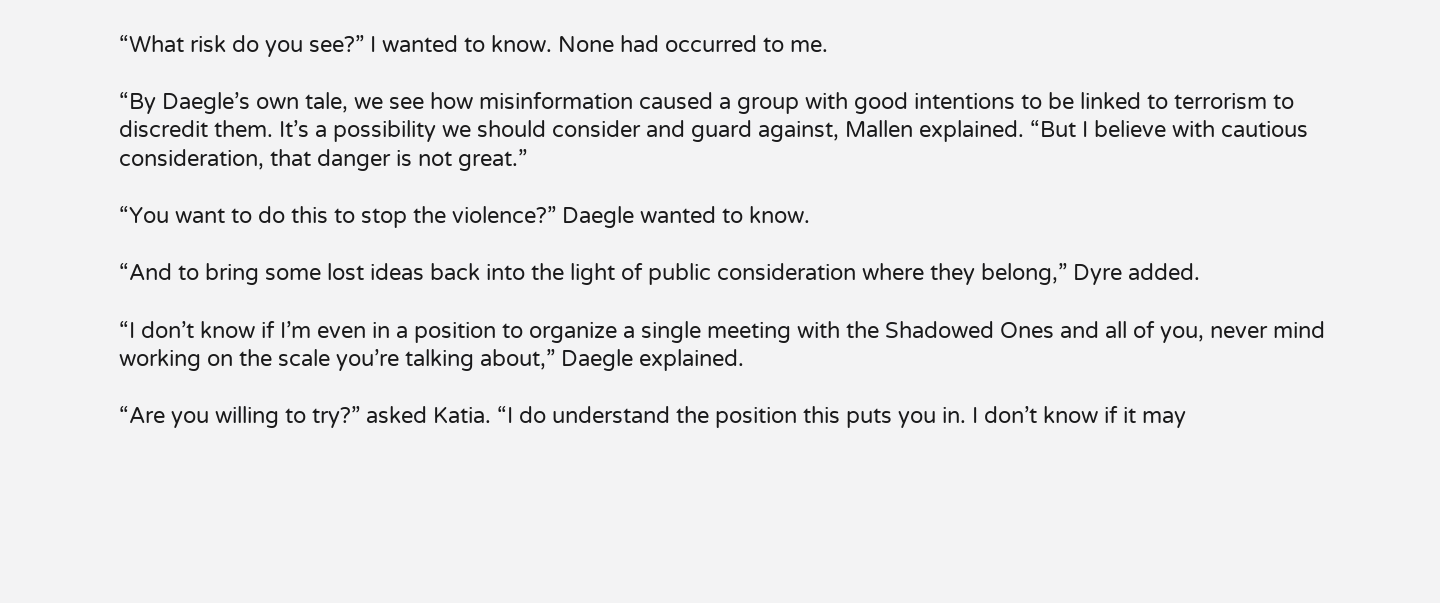“What risk do you see?” I wanted to know. None had occurred to me.

“By Daegle’s own tale, we see how misinformation caused a group with good intentions to be linked to terrorism to discredit them. It’s a possibility we should consider and guard against, Mallen explained. “But I believe with cautious consideration, that danger is not great.”

“You want to do this to stop the violence?” Daegle wanted to know.

“And to bring some lost ideas back into the light of public consideration where they belong,” Dyre added.

“I don’t know if I’m even in a position to organize a single meeting with the Shadowed Ones and all of you, never mind working on the scale you’re talking about,” Daegle explained.

“Are you willing to try?” asked Katia. “I do understand the position this puts you in. I don’t know if it may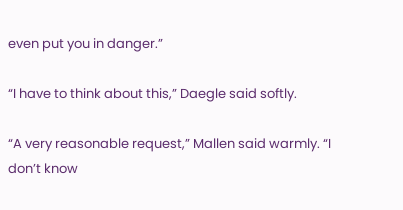even put you in danger.”

“I have to think about this,” Daegle said softly.

“A very reasonable request,” Mallen said warmly. “I don’t know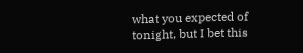what you expected of tonight, but I bet this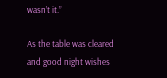wasn’t it.”

As the table was cleared and good night wishes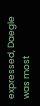expressed, Daegle was most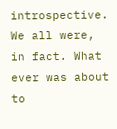introspective. We all were, in fact. What ever was about to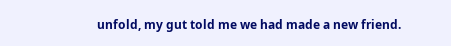unfold, my gut told me we had made a new friend.